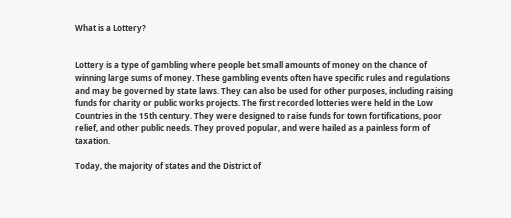What is a Lottery?


Lottery is a type of gambling where people bet small amounts of money on the chance of winning large sums of money. These gambling events often have specific rules and regulations and may be governed by state laws. They can also be used for other purposes, including raising funds for charity or public works projects. The first recorded lotteries were held in the Low Countries in the 15th century. They were designed to raise funds for town fortifications, poor relief, and other public needs. They proved popular, and were hailed as a painless form of taxation.

Today, the majority of states and the District of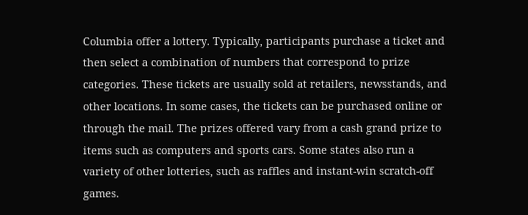Columbia offer a lottery. Typically, participants purchase a ticket and then select a combination of numbers that correspond to prize categories. These tickets are usually sold at retailers, newsstands, and other locations. In some cases, the tickets can be purchased online or through the mail. The prizes offered vary from a cash grand prize to items such as computers and sports cars. Some states also run a variety of other lotteries, such as raffles and instant-win scratch-off games.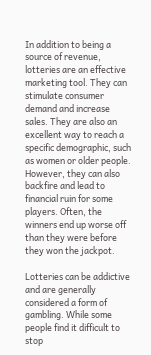In addition to being a source of revenue, lotteries are an effective marketing tool. They can stimulate consumer demand and increase sales. They are also an excellent way to reach a specific demographic, such as women or older people. However, they can also backfire and lead to financial ruin for some players. Often, the winners end up worse off than they were before they won the jackpot.

Lotteries can be addictive and are generally considered a form of gambling. While some people find it difficult to stop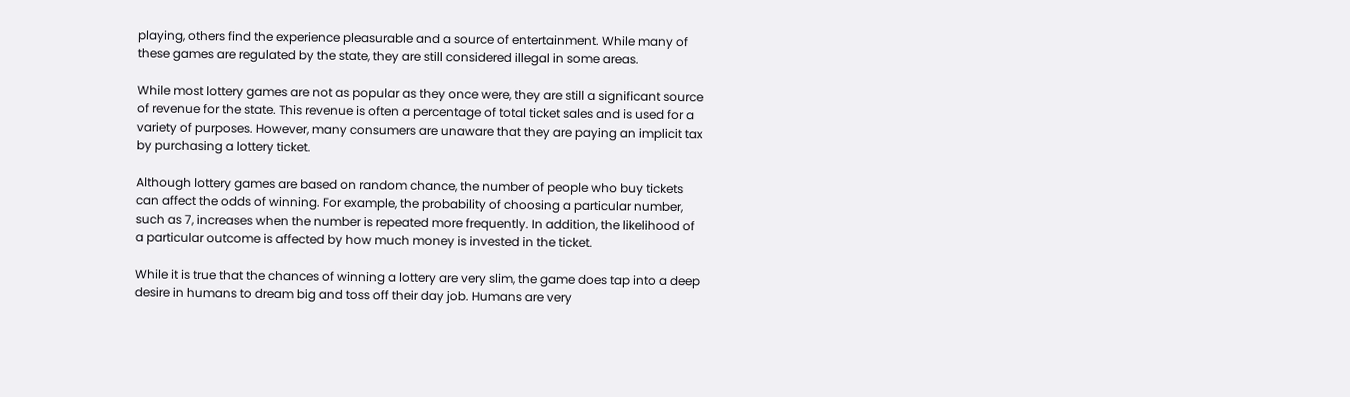playing, others find the experience pleasurable and a source of entertainment. While many of these games are regulated by the state, they are still considered illegal in some areas.

While most lottery games are not as popular as they once were, they are still a significant source of revenue for the state. This revenue is often a percentage of total ticket sales and is used for a variety of purposes. However, many consumers are unaware that they are paying an implicit tax by purchasing a lottery ticket.

Although lottery games are based on random chance, the number of people who buy tickets can affect the odds of winning. For example, the probability of choosing a particular number, such as 7, increases when the number is repeated more frequently. In addition, the likelihood of a particular outcome is affected by how much money is invested in the ticket.

While it is true that the chances of winning a lottery are very slim, the game does tap into a deep desire in humans to dream big and toss off their day job. Humans are very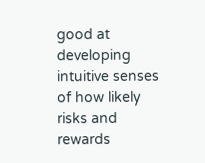good at developing intuitive senses of how likely risks and rewards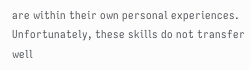are within their own personal experiences. Unfortunately, these skills do not transfer well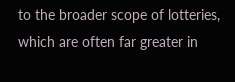to the broader scope of lotteries, which are often far greater in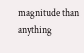magnitude than anything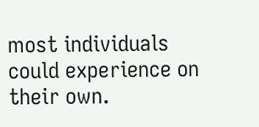most individuals could experience on their own.